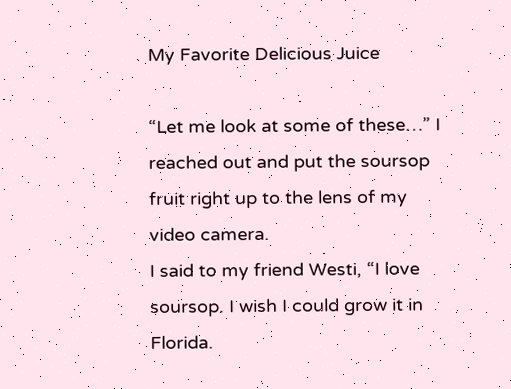My Favorite Delicious Juice

“Let me look at some of these…” I reached out and put the soursop fruit right up to the lens of my video camera.
I said to my friend Westi, “I love soursop. I wish I could grow it in Florida.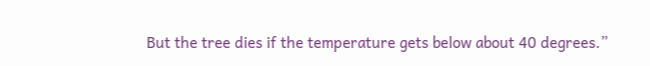But the tree dies if the temperature gets below about 40 degrees.”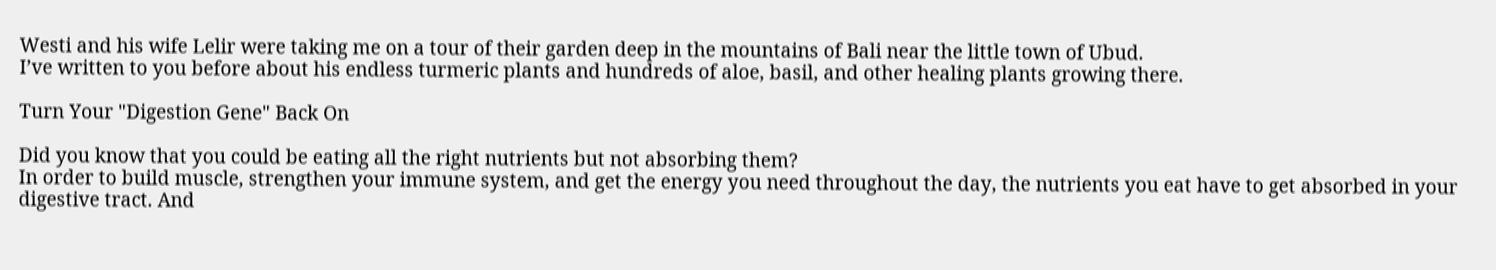Westi and his wife Lelir were taking me on a tour of their garden deep in the mountains of Bali near the little town of Ubud.
I’ve written to you before about his endless turmeric plants and hundreds of aloe, basil, and other healing plants growing there.

Turn Your "Digestion Gene" Back On

Did you know that you could be eating all the right nutrients but not absorbing them?
In order to build muscle, strengthen your immune system, and get the energy you need throughout the day, the nutrients you eat have to get absorbed in your digestive tract. And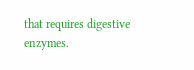that requires digestive enzymes.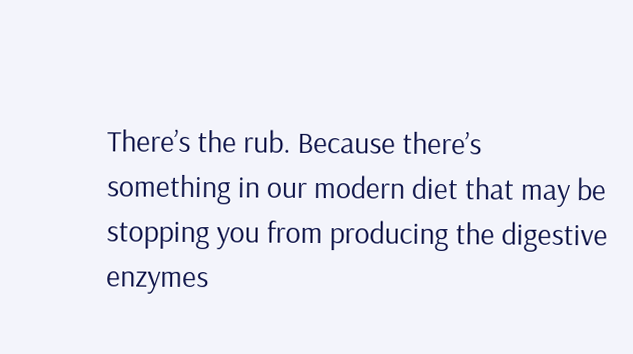There’s the rub. Because there’s something in our modern diet that may be stopping you from producing the digestive enzymes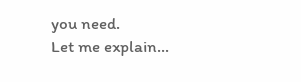you need.
Let me explain…